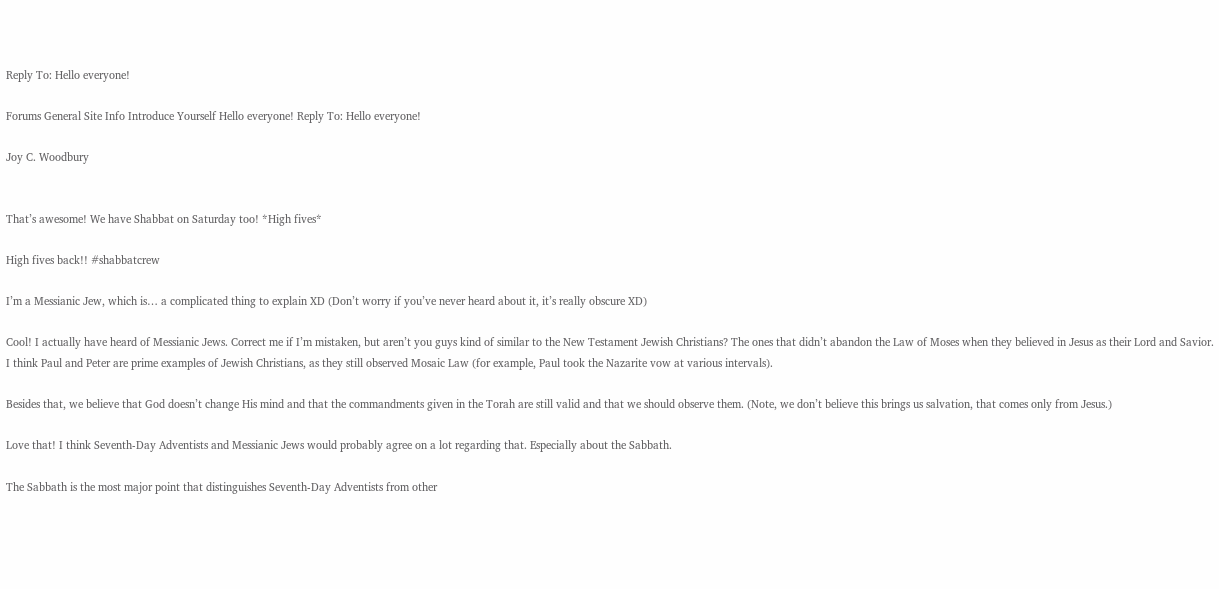Reply To: Hello everyone!

Forums General Site Info Introduce Yourself Hello everyone! Reply To: Hello everyone!

Joy C. Woodbury


That’s awesome! We have Shabbat on Saturday too! *High fives*

High fives back!! #shabbatcrew

I’m a Messianic Jew, which is… a complicated thing to explain XD (Don’t worry if you’ve never heard about it, it’s really obscure XD)

Cool! I actually have heard of Messianic Jews. Correct me if I’m mistaken, but aren’t you guys kind of similar to the New Testament Jewish Christians? The ones that didn’t abandon the Law of Moses when they believed in Jesus as their Lord and Savior. I think Paul and Peter are prime examples of Jewish Christians, as they still observed Mosaic Law (for example, Paul took the Nazarite vow at various intervals).

Besides that, we believe that God doesn’t change His mind and that the commandments given in the Torah are still valid and that we should observe them. (Note, we don’t believe this brings us salvation, that comes only from Jesus.)

Love that! I think Seventh-Day Adventists and Messianic Jews would probably agree on a lot regarding that. Especially about the Sabbath.

The Sabbath is the most major point that distinguishes Seventh-Day Adventists from other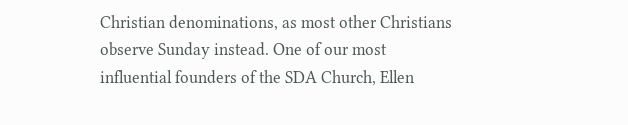Christian denominations, as most other Christians observe Sunday instead. One of our most influential founders of the SDA Church, Ellen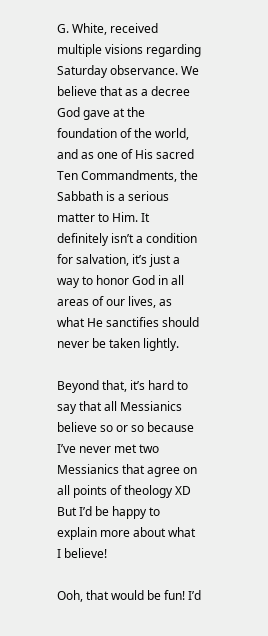G. White, received multiple visions regarding Saturday observance. We believe that as a decree God gave at the foundation of the world, and as one of His sacred Ten Commandments, the Sabbath is a serious matter to Him. It definitely isn’t a condition for salvation, it’s just a way to honor God in all areas of our lives, as what He sanctifies should never be taken lightly.

Beyond that, it’s hard to say that all Messianics believe so or so because I’ve never met two Messianics that agree on all points of theology XD But I’d be happy to explain more about what I believe!

Ooh, that would be fun! I’d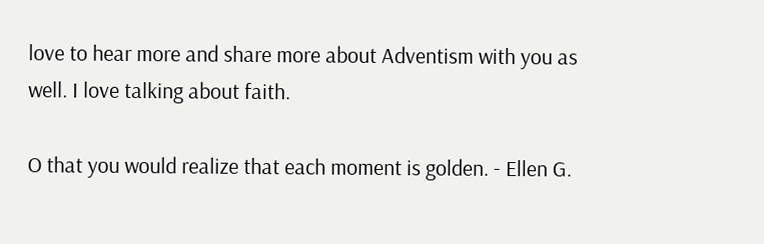love to hear more and share more about Adventism with you as well. I love talking about faith.

O that you would realize that each moment is golden. - Ellen G.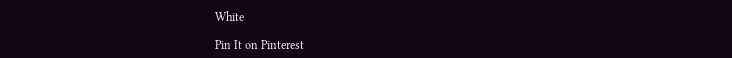White

Pin It on Pinterest